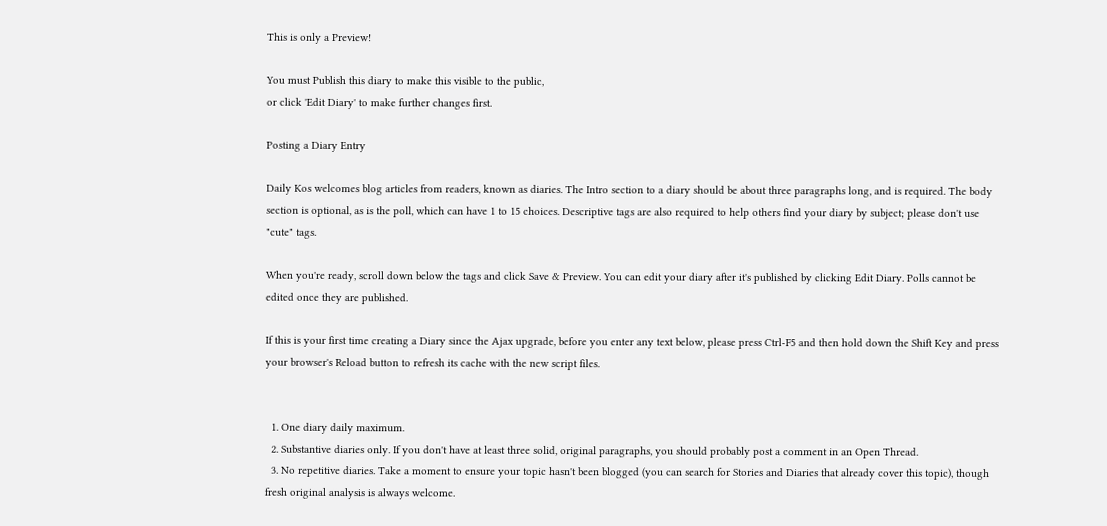This is only a Preview!

You must Publish this diary to make this visible to the public,
or click 'Edit Diary' to make further changes first.

Posting a Diary Entry

Daily Kos welcomes blog articles from readers, known as diaries. The Intro section to a diary should be about three paragraphs long, and is required. The body section is optional, as is the poll, which can have 1 to 15 choices. Descriptive tags are also required to help others find your diary by subject; please don't use "cute" tags.

When you're ready, scroll down below the tags and click Save & Preview. You can edit your diary after it's published by clicking Edit Diary. Polls cannot be edited once they are published.

If this is your first time creating a Diary since the Ajax upgrade, before you enter any text below, please press Ctrl-F5 and then hold down the Shift Key and press your browser's Reload button to refresh its cache with the new script files.


  1. One diary daily maximum.
  2. Substantive diaries only. If you don't have at least three solid, original paragraphs, you should probably post a comment in an Open Thread.
  3. No repetitive diaries. Take a moment to ensure your topic hasn't been blogged (you can search for Stories and Diaries that already cover this topic), though fresh original analysis is always welcome.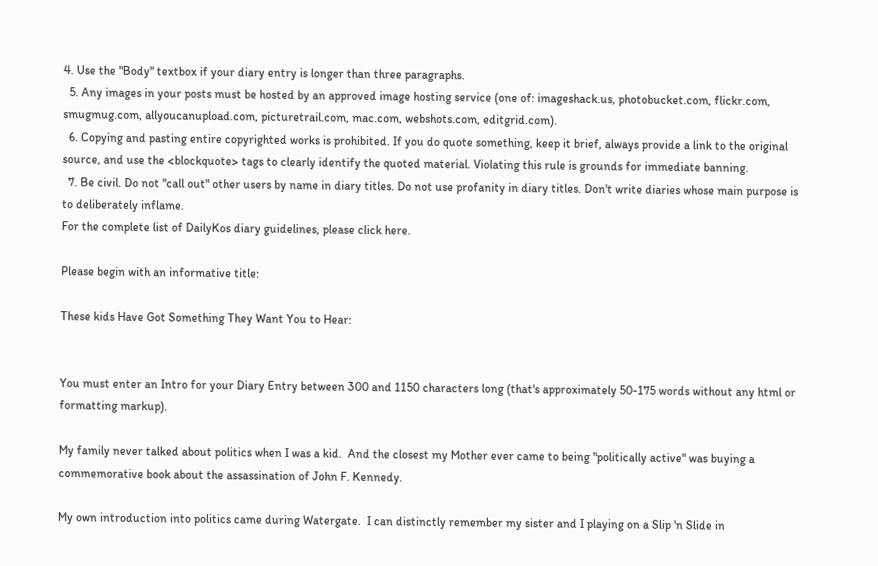4. Use the "Body" textbox if your diary entry is longer than three paragraphs.
  5. Any images in your posts must be hosted by an approved image hosting service (one of: imageshack.us, photobucket.com, flickr.com, smugmug.com, allyoucanupload.com, picturetrail.com, mac.com, webshots.com, editgrid.com).
  6. Copying and pasting entire copyrighted works is prohibited. If you do quote something, keep it brief, always provide a link to the original source, and use the <blockquote> tags to clearly identify the quoted material. Violating this rule is grounds for immediate banning.
  7. Be civil. Do not "call out" other users by name in diary titles. Do not use profanity in diary titles. Don't write diaries whose main purpose is to deliberately inflame.
For the complete list of DailyKos diary guidelines, please click here.

Please begin with an informative title:

These kids Have Got Something They Want You to Hear:


You must enter an Intro for your Diary Entry between 300 and 1150 characters long (that's approximately 50-175 words without any html or formatting markup).

My family never talked about politics when I was a kid.  And the closest my Mother ever came to being "politically active" was buying a commemorative book about the assassination of John F. Kennedy.

My own introduction into politics came during Watergate.  I can distinctly remember my sister and I playing on a Slip 'n Slide in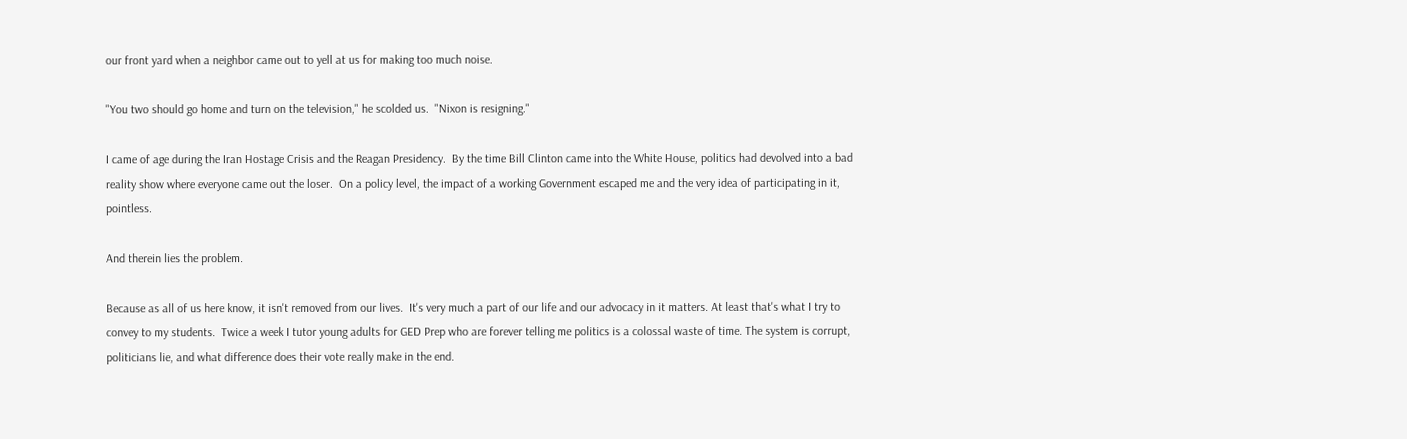our front yard when a neighbor came out to yell at us for making too much noise.

"You two should go home and turn on the television," he scolded us.  "Nixon is resigning."

I came of age during the Iran Hostage Crisis and the Reagan Presidency.  By the time Bill Clinton came into the White House, politics had devolved into a bad reality show where everyone came out the loser.  On a policy level, the impact of a working Government escaped me and the very idea of participating in it, pointless.

And therein lies the problem.

Because as all of us here know, it isn't removed from our lives.  It's very much a part of our life and our advocacy in it matters. At least that's what I try to convey to my students.  Twice a week I tutor young adults for GED Prep who are forever telling me politics is a colossal waste of time. The system is corrupt, politicians lie, and what difference does their vote really make in the end.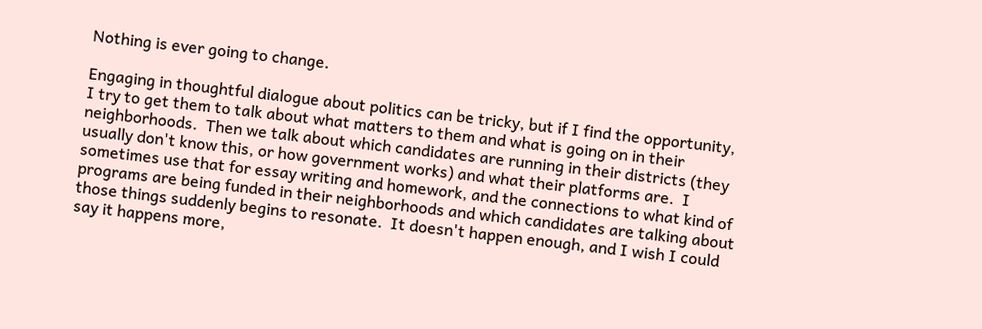Nothing is ever going to change.

Engaging in thoughtful dialogue about politics can be tricky, but if I find the opportunity, I try to get them to talk about what matters to them and what is going on in their neighborhoods.  Then we talk about which candidates are running in their districts (they usually don't know this, or how government works) and what their platforms are.  I sometimes use that for essay writing and homework, and the connections to what kind of programs are being funded in their neighborhoods and which candidates are talking about those things suddenly begins to resonate.  It doesn't happen enough, and I wish I could say it happens more,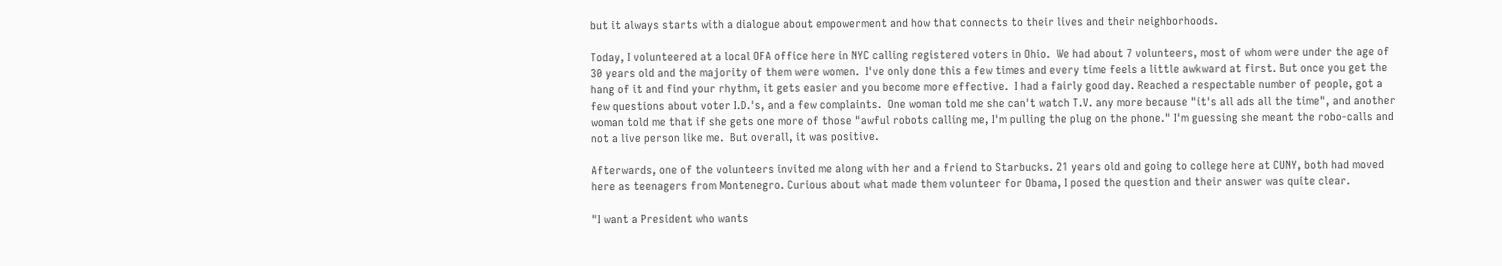but it always starts with a dialogue about empowerment and how that connects to their lives and their neighborhoods.

Today, I volunteered at a local OFA office here in NYC calling registered voters in Ohio.  We had about 7 volunteers, most of whom were under the age of 30 years old and the majority of them were women.  I've only done this a few times and every time feels a little awkward at first. But once you get the hang of it and find your rhythm, it gets easier and you become more effective.  I had a fairly good day. Reached a respectable number of people, got a few questions about voter I.D.'s, and a few complaints.  One woman told me she can't watch T.V. any more because "it's all ads all the time", and another woman told me that if she gets one more of those "awful robots calling me, I'm pulling the plug on the phone." I'm guessing she meant the robo-calls and not a live person like me.  But overall, it was positive.

Afterwards, one of the volunteers invited me along with her and a friend to Starbucks. 21 years old and going to college here at CUNY, both had moved here as teenagers from Montenegro. Curious about what made them volunteer for Obama, I posed the question and their answer was quite clear.

"I want a President who wants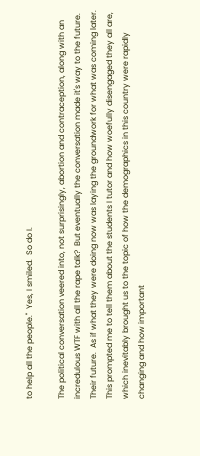to help all the people."  Yes, I smiled.  So do I.

The political conversation veered into, not surprisingly, abortion and contraception, along with an incredulous WTF with all the rape talk?  But eventually the conversation made it's way to the future.  Their future.  As if what they were doing now was laying the groundwork for what was coming later. This prompted me to tell them about the students I tutor and how woefully disengaged they all are, which inevitably brought us to the topic of how the demographics in this country were rapidly changing and how important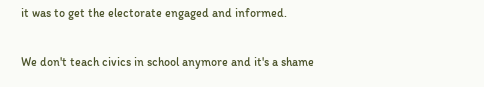it was to get the electorate engaged and informed.

We don't teach civics in school anymore and it's a shame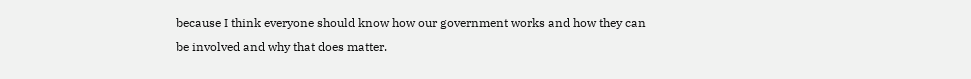because I think everyone should know how our government works and how they can be involved and why that does matter.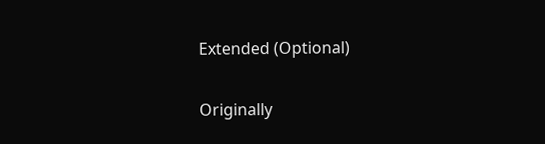Extended (Optional)

Originally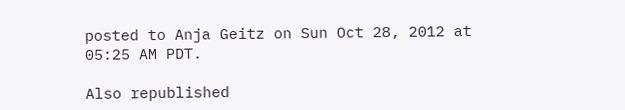posted to Anja Geitz on Sun Oct 28, 2012 at 05:25 AM PDT.

Also republished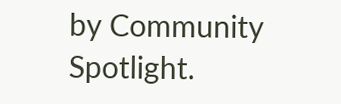by Community Spotlight.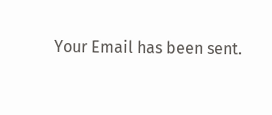Your Email has been sent.